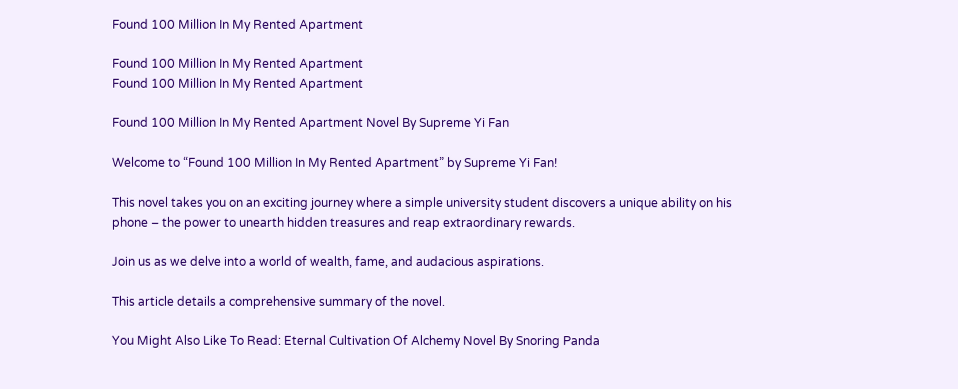Found 100 Million In My Rented Apartment

Found 100 Million In My Rented Apartment
Found 100 Million In My Rented Apartment

Found 100 Million In My Rented Apartment Novel By Supreme Yi Fan

Welcome to “Found 100 Million In My Rented Apartment” by Supreme Yi Fan!

This novel takes you on an exciting journey where a simple university student discovers a unique ability on his phone – the power to unearth hidden treasures and reap extraordinary rewards.

Join us as we delve into a world of wealth, fame, and audacious aspirations.

This article details a comprehensive summary of the novel.

You Might Also Like To Read: Eternal Cultivation Of Alchemy Novel By Snoring Panda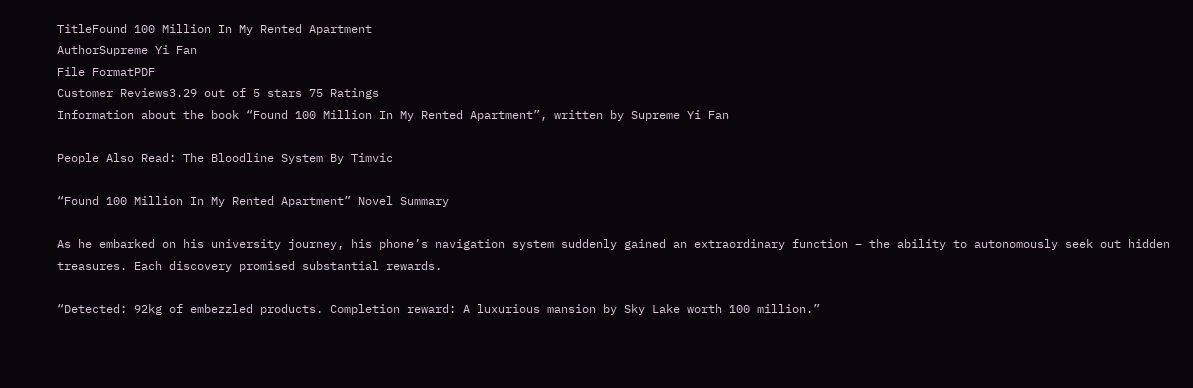TitleFound 100 Million In My Rented Apartment
AuthorSupreme Yi Fan
File FormatPDF
Customer Reviews3.29 out of 5 stars 75 Ratings
Information about the book “Found 100 Million In My Rented Apartment”, written by Supreme Yi Fan

People Also Read: The Bloodline System By Timvic

“Found 100 Million In My Rented Apartment” Novel Summary

As he embarked on his university journey, his phone’s navigation system suddenly gained an extraordinary function – the ability to autonomously seek out hidden treasures. Each discovery promised substantial rewards.

“Detected: 92kg of embezzled products. Completion reward: A luxurious mansion by Sky Lake worth 100 million.”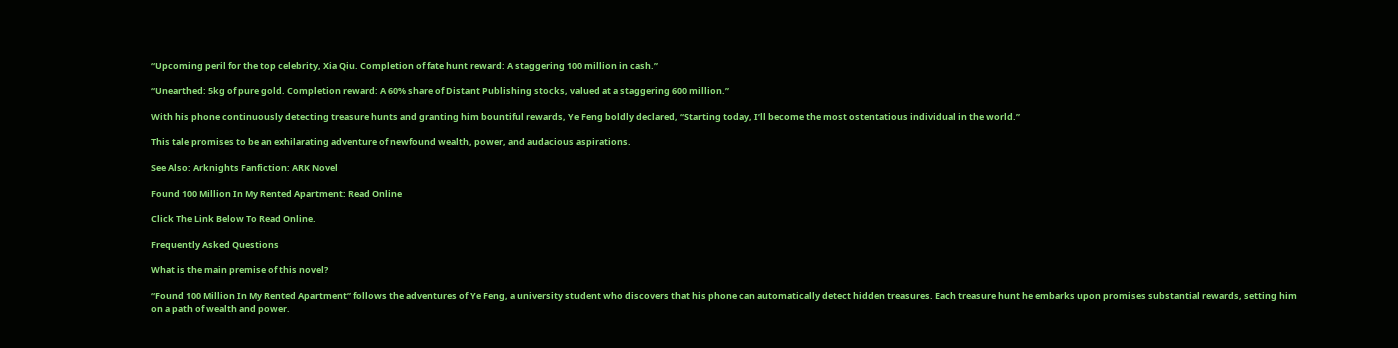“Upcoming peril for the top celebrity, Xia Qiu. Completion of fate hunt reward: A staggering 100 million in cash.”

“Unearthed: 5kg of pure gold. Completion reward: A 60% share of Distant Publishing stocks, valued at a staggering 600 million.”

With his phone continuously detecting treasure hunts and granting him bountiful rewards, Ye Feng boldly declared, “Starting today, I’ll become the most ostentatious individual in the world.”

This tale promises to be an exhilarating adventure of newfound wealth, power, and audacious aspirations.

See Also: Arknights Fanfiction: ARK Novel

Found 100 Million In My Rented Apartment: Read Online

Click The Link Below To Read Online.

Frequently Asked Questions

What is the main premise of this novel?

“Found 100 Million In My Rented Apartment” follows the adventures of Ye Feng, a university student who discovers that his phone can automatically detect hidden treasures. Each treasure hunt he embarks upon promises substantial rewards, setting him on a path of wealth and power.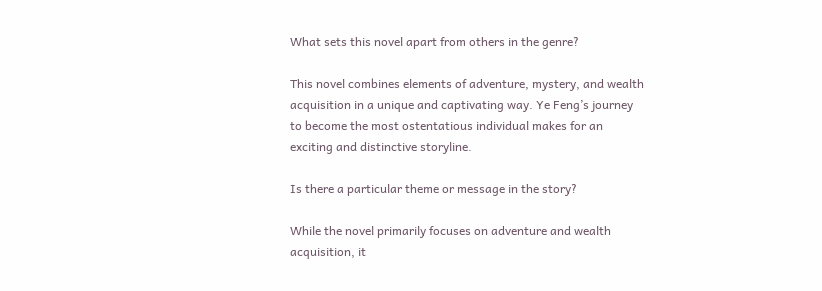What sets this novel apart from others in the genre?

This novel combines elements of adventure, mystery, and wealth acquisition in a unique and captivating way. Ye Feng’s journey to become the most ostentatious individual makes for an exciting and distinctive storyline.

Is there a particular theme or message in the story?

While the novel primarily focuses on adventure and wealth acquisition, it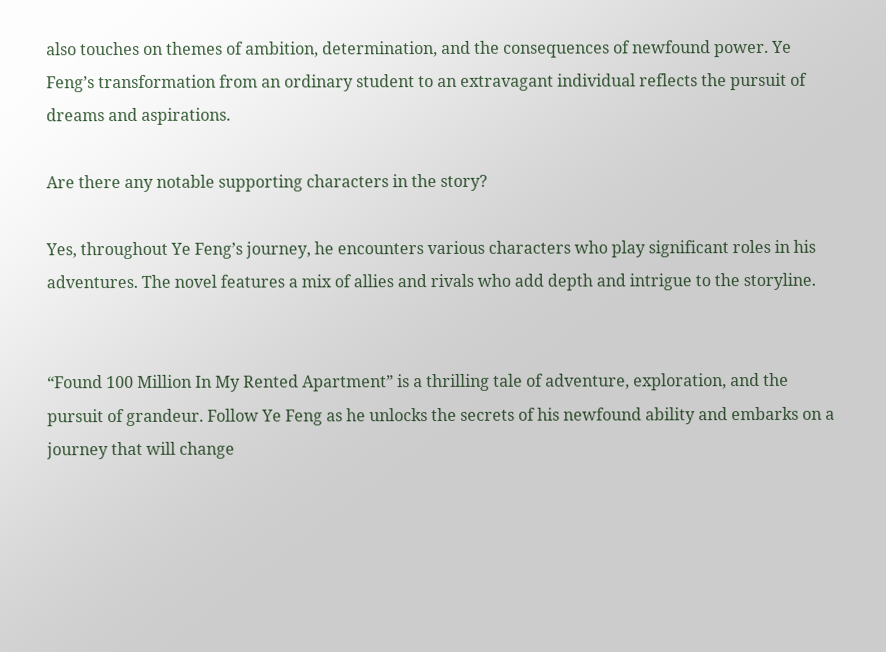also touches on themes of ambition, determination, and the consequences of newfound power. Ye Feng’s transformation from an ordinary student to an extravagant individual reflects the pursuit of dreams and aspirations.

Are there any notable supporting characters in the story?

Yes, throughout Ye Feng’s journey, he encounters various characters who play significant roles in his adventures. The novel features a mix of allies and rivals who add depth and intrigue to the storyline.


“Found 100 Million In My Rented Apartment” is a thrilling tale of adventure, exploration, and the pursuit of grandeur. Follow Ye Feng as he unlocks the secrets of his newfound ability and embarks on a journey that will change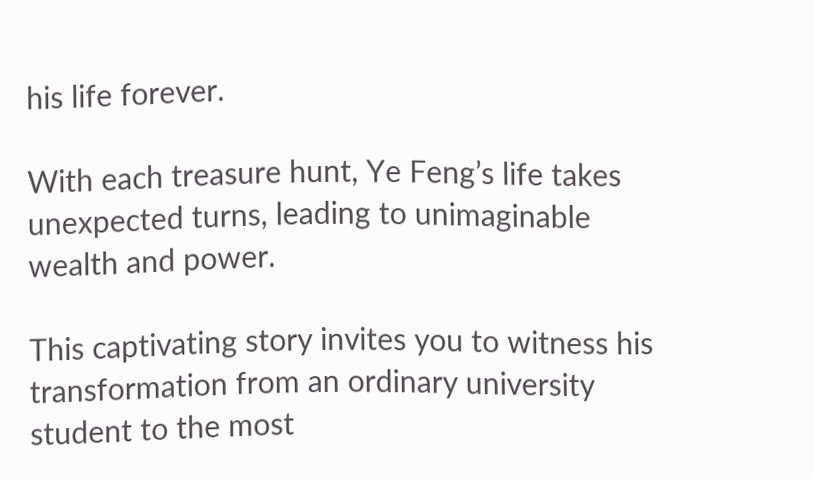his life forever.

With each treasure hunt, Ye Feng’s life takes unexpected turns, leading to unimaginable wealth and power.

This captivating story invites you to witness his transformation from an ordinary university student to the most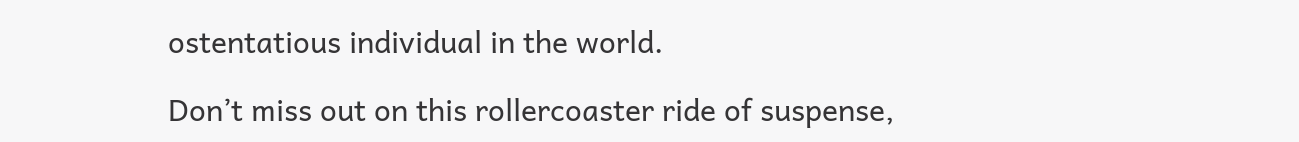ostentatious individual in the world.

Don’t miss out on this rollercoaster ride of suspense,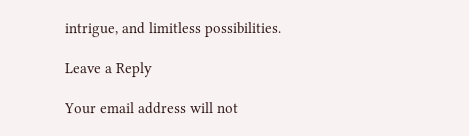intrigue, and limitless possibilities.

Leave a Reply

Your email address will not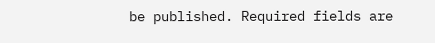be published. Required fields are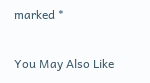marked *

You May Also Like